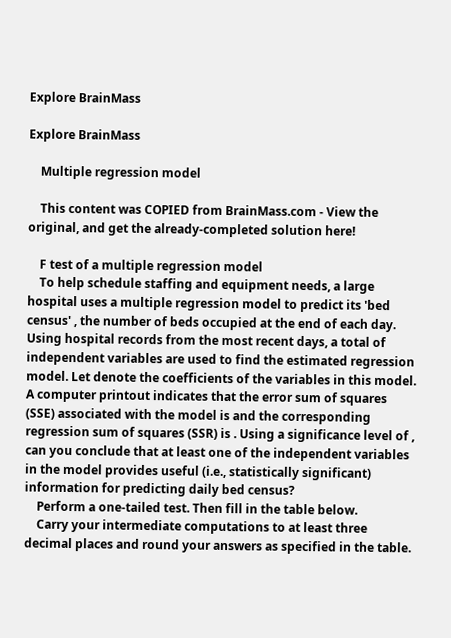Explore BrainMass

Explore BrainMass

    Multiple regression model

    This content was COPIED from BrainMass.com - View the original, and get the already-completed solution here!

    F test of a multiple regression model
    To help schedule staffing and equipment needs, a large hospital uses a multiple regression model to predict its 'bed census' , the number of beds occupied at the end of each day. Using hospital records from the most recent days, a total of independent variables are used to find the estimated regression model. Let denote the coefficients of the variables in this model. A computer printout indicates that the error sum of squares (SSE) associated with the model is and the corresponding regression sum of squares (SSR) is . Using a significance level of , can you conclude that at least one of the independent variables in the model provides useful (i.e., statistically significant) information for predicting daily bed census?
    Perform a one-tailed test. Then fill in the table below.
    Carry your intermediate computations to at least three decimal places and round your answers as specified in the table.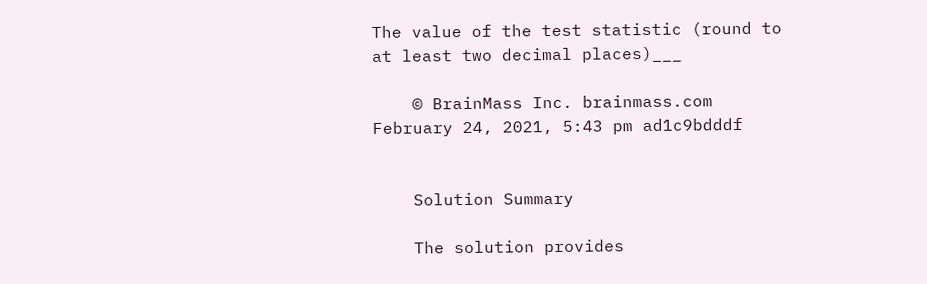The value of the test statistic (round to at least two decimal places)___

    © BrainMass Inc. brainmass.com February 24, 2021, 5:43 pm ad1c9bdddf


    Solution Summary

    The solution provides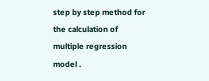step by step method for the calculation of multiple regression model .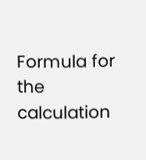Formula for the calculation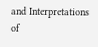and Interpretations of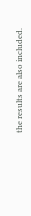the results are also included.